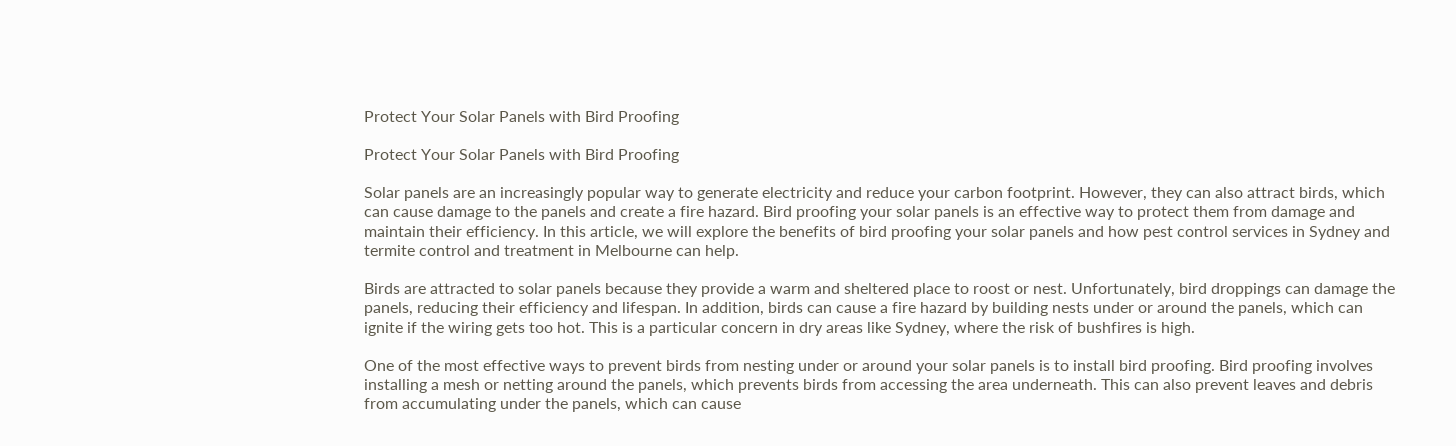Protect Your Solar Panels with Bird Proofing

Protect Your Solar Panels with Bird Proofing

Solar panels are an increasingly popular way to generate electricity and reduce your carbon footprint. However, they can also attract birds, which can cause damage to the panels and create a fire hazard. Bird proofing your solar panels is an effective way to protect them from damage and maintain their efficiency. In this article, we will explore the benefits of bird proofing your solar panels and how pest control services in Sydney and termite control and treatment in Melbourne can help.

Birds are attracted to solar panels because they provide a warm and sheltered place to roost or nest. Unfortunately, bird droppings can damage the panels, reducing their efficiency and lifespan. In addition, birds can cause a fire hazard by building nests under or around the panels, which can ignite if the wiring gets too hot. This is a particular concern in dry areas like Sydney, where the risk of bushfires is high.

One of the most effective ways to prevent birds from nesting under or around your solar panels is to install bird proofing. Bird proofing involves installing a mesh or netting around the panels, which prevents birds from accessing the area underneath. This can also prevent leaves and debris from accumulating under the panels, which can cause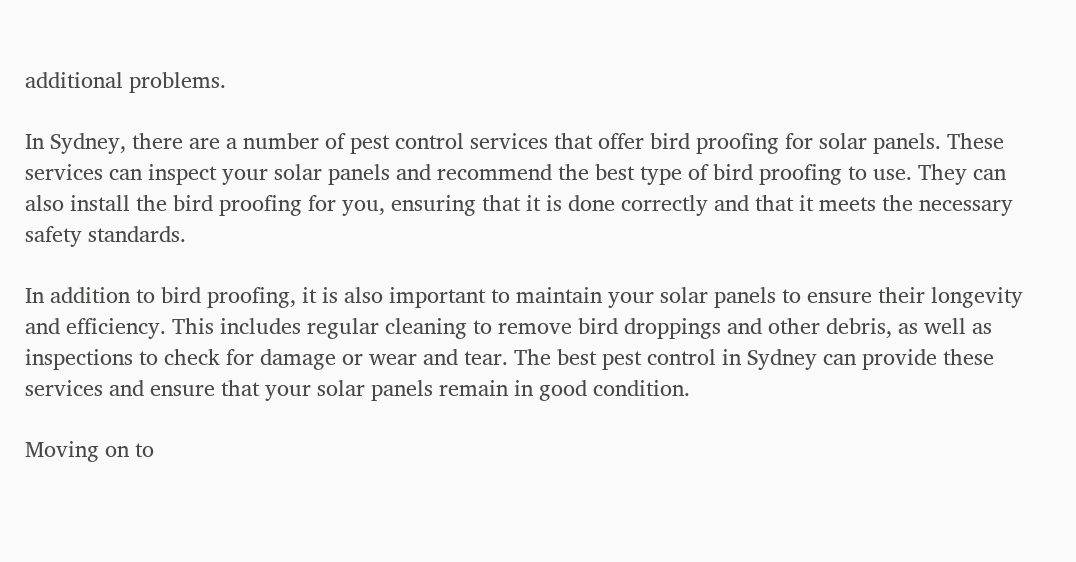additional problems.

In Sydney, there are a number of pest control services that offer bird proofing for solar panels. These services can inspect your solar panels and recommend the best type of bird proofing to use. They can also install the bird proofing for you, ensuring that it is done correctly and that it meets the necessary safety standards.

In addition to bird proofing, it is also important to maintain your solar panels to ensure their longevity and efficiency. This includes regular cleaning to remove bird droppings and other debris, as well as inspections to check for damage or wear and tear. The best pest control in Sydney can provide these services and ensure that your solar panels remain in good condition.

Moving on to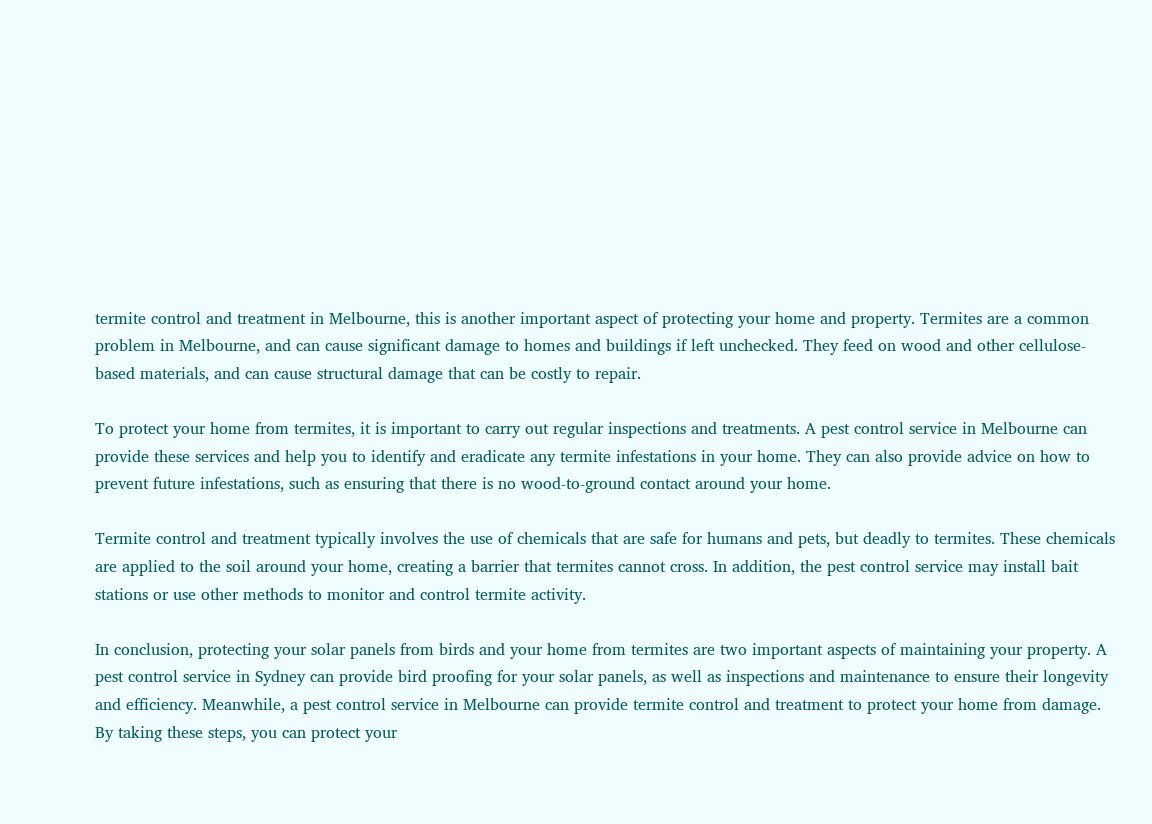termite control and treatment in Melbourne, this is another important aspect of protecting your home and property. Termites are a common problem in Melbourne, and can cause significant damage to homes and buildings if left unchecked. They feed on wood and other cellulose-based materials, and can cause structural damage that can be costly to repair.

To protect your home from termites, it is important to carry out regular inspections and treatments. A pest control service in Melbourne can provide these services and help you to identify and eradicate any termite infestations in your home. They can also provide advice on how to prevent future infestations, such as ensuring that there is no wood-to-ground contact around your home.

Termite control and treatment typically involves the use of chemicals that are safe for humans and pets, but deadly to termites. These chemicals are applied to the soil around your home, creating a barrier that termites cannot cross. In addition, the pest control service may install bait stations or use other methods to monitor and control termite activity.

In conclusion, protecting your solar panels from birds and your home from termites are two important aspects of maintaining your property. A pest control service in Sydney can provide bird proofing for your solar panels, as well as inspections and maintenance to ensure their longevity and efficiency. Meanwhile, a pest control service in Melbourne can provide termite control and treatment to protect your home from damage. By taking these steps, you can protect your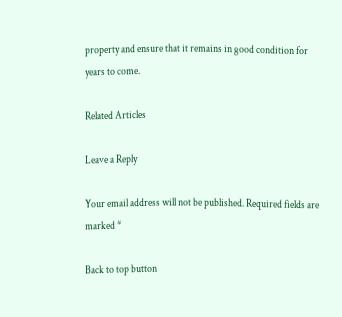property and ensure that it remains in good condition for years to come.

Related Articles

Leave a Reply

Your email address will not be published. Required fields are marked *

Back to top button